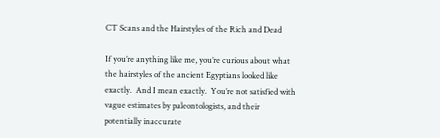CT Scans and the Hairstyles of the Rich and Dead

If you’re anything like me, you’re curious about what the hairstyles of the ancient Egyptians looked like exactly.  And I mean exactly.  You’re not satisfied with vague estimates by paleontologists, and their potentially inaccurate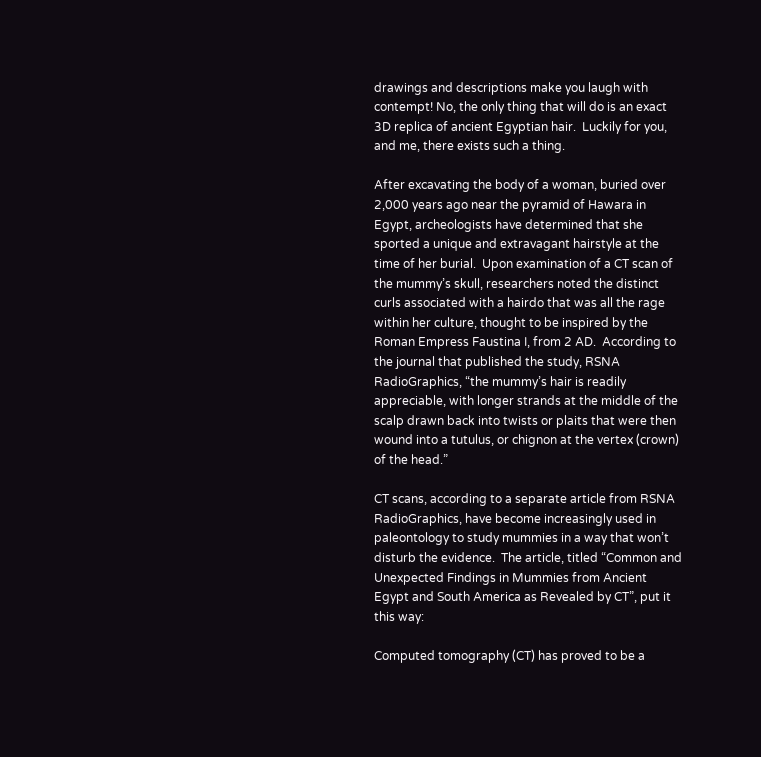drawings and descriptions make you laugh with contempt! No, the only thing that will do is an exact 3D replica of ancient Egyptian hair.  Luckily for you, and me, there exists such a thing.

After excavating the body of a woman, buried over 2,000 years ago near the pyramid of Hawara in Egypt, archeologists have determined that she sported a unique and extravagant hairstyle at the time of her burial.  Upon examination of a CT scan of the mummy’s skull, researchers noted the distinct curls associated with a hairdo that was all the rage within her culture, thought to be inspired by the Roman Empress Faustina I, from 2 AD.  According to the journal that published the study, RSNA RadioGraphics, “the mummy’s hair is readily appreciable, with longer strands at the middle of the scalp drawn back into twists or plaits that were then wound into a tutulus, or chignon at the vertex (crown) of the head.”

CT scans, according to a separate article from RSNA RadioGraphics, have become increasingly used in paleontology to study mummies in a way that won’t disturb the evidence.  The article, titled “Common and Unexpected Findings in Mummies from Ancient Egypt and South America as Revealed by CT”, put it this way:

Computed tomography (CT) has proved to be a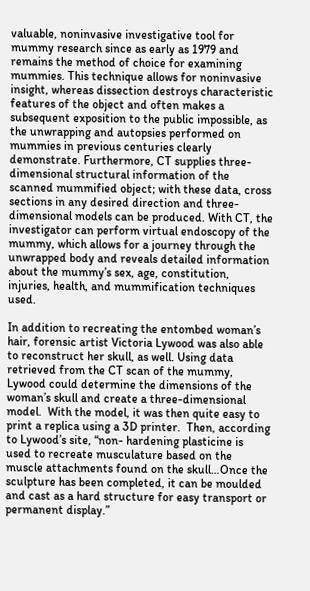valuable, noninvasive investigative tool for mummy research since as early as 1979 and remains the method of choice for examining mummies. This technique allows for noninvasive insight, whereas dissection destroys characteristic features of the object and often makes a subsequent exposition to the public impossible, as the unwrapping and autopsies performed on mummies in previous centuries clearly demonstrate. Furthermore, CT supplies three-dimensional structural information of the scanned mummified object; with these data, cross sections in any desired direction and three-dimensional models can be produced. With CT, the investigator can perform virtual endoscopy of the mummy, which allows for a journey through the unwrapped body and reveals detailed information about the mummy’s sex, age, constitution, injuries, health, and mummification techniques used.

In addition to recreating the entombed woman’s hair, forensic artist Victoria Lywood was also able to reconstruct her skull, as well. Using data retrieved from the CT scan of the mummy, Lywood could determine the dimensions of the woman’s skull and create a three-dimensional model.  With the model, it was then quite easy to print a replica using a 3D printer.  Then, according to Lywood’s site, “non- hardening plasticine is used to recreate musculature based on the muscle attachments found on the skull…Once the sculpture has been completed, it can be moulded and cast as a hard structure for easy transport or permanent display.”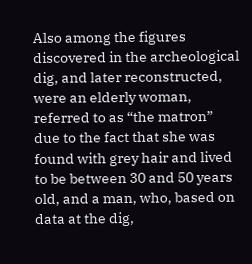Also among the figures discovered in the archeological dig, and later reconstructed, were an elderly woman, referred to as “the matron” due to the fact that she was found with grey hair and lived to be between 30 and 50 years old, and a man, who, based on data at the dig,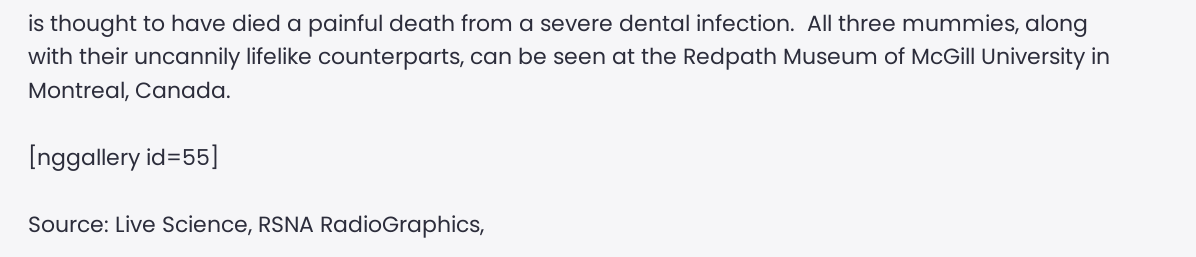is thought to have died a painful death from a severe dental infection.  All three mummies, along with their uncannily lifelike counterparts, can be seen at the Redpath Museum of McGill University in Montreal, Canada.

[nggallery id=55]

Source: Live Science, RSNA RadioGraphics,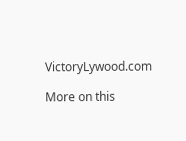VictoryLywood.com

More on this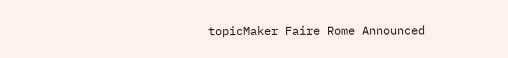topicMaker Faire Rome Announced